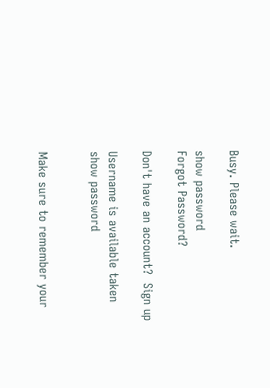Busy. Please wait.

show password
Forgot Password?

Don't have an account?  Sign up

Username is available taken
show password


Make sure to remember your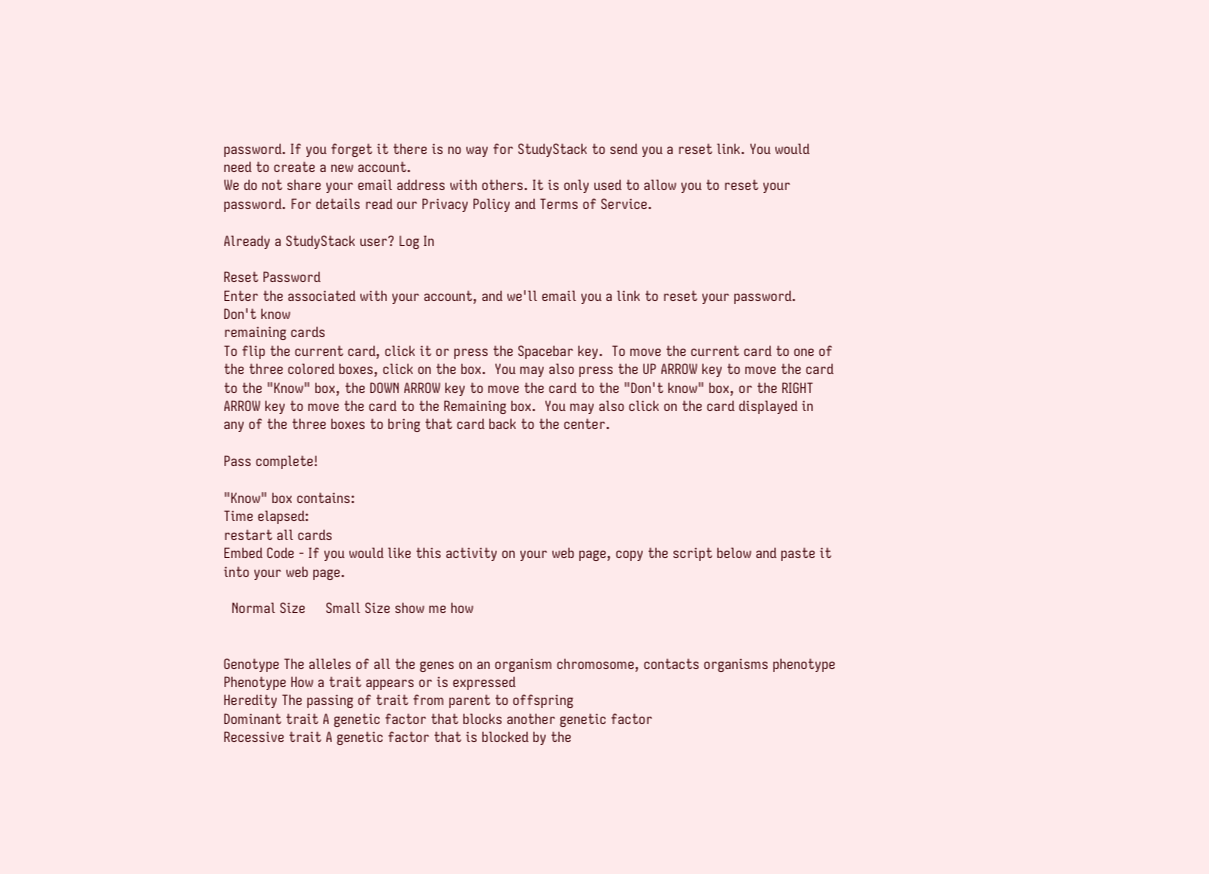password. If you forget it there is no way for StudyStack to send you a reset link. You would need to create a new account.
We do not share your email address with others. It is only used to allow you to reset your password. For details read our Privacy Policy and Terms of Service.

Already a StudyStack user? Log In

Reset Password
Enter the associated with your account, and we'll email you a link to reset your password.
Don't know
remaining cards
To flip the current card, click it or press the Spacebar key.  To move the current card to one of the three colored boxes, click on the box.  You may also press the UP ARROW key to move the card to the "Know" box, the DOWN ARROW key to move the card to the "Don't know" box, or the RIGHT ARROW key to move the card to the Remaining box.  You may also click on the card displayed in any of the three boxes to bring that card back to the center.

Pass complete!

"Know" box contains:
Time elapsed:
restart all cards
Embed Code - If you would like this activity on your web page, copy the script below and paste it into your web page.

  Normal Size     Small Size show me how


Genotype The alleles of all the genes on an organism chromosome, contacts organisms phenotype
Phenotype How a trait appears or is expressed
Heredity The passing of trait from parent to offspring
Dominant trait A genetic factor that blocks another genetic factor
Recessive trait A genetic factor that is blocked by the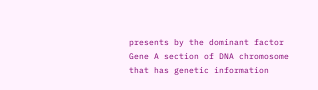presents by the dominant factor
Gene A section of DNA chromosome that has genetic information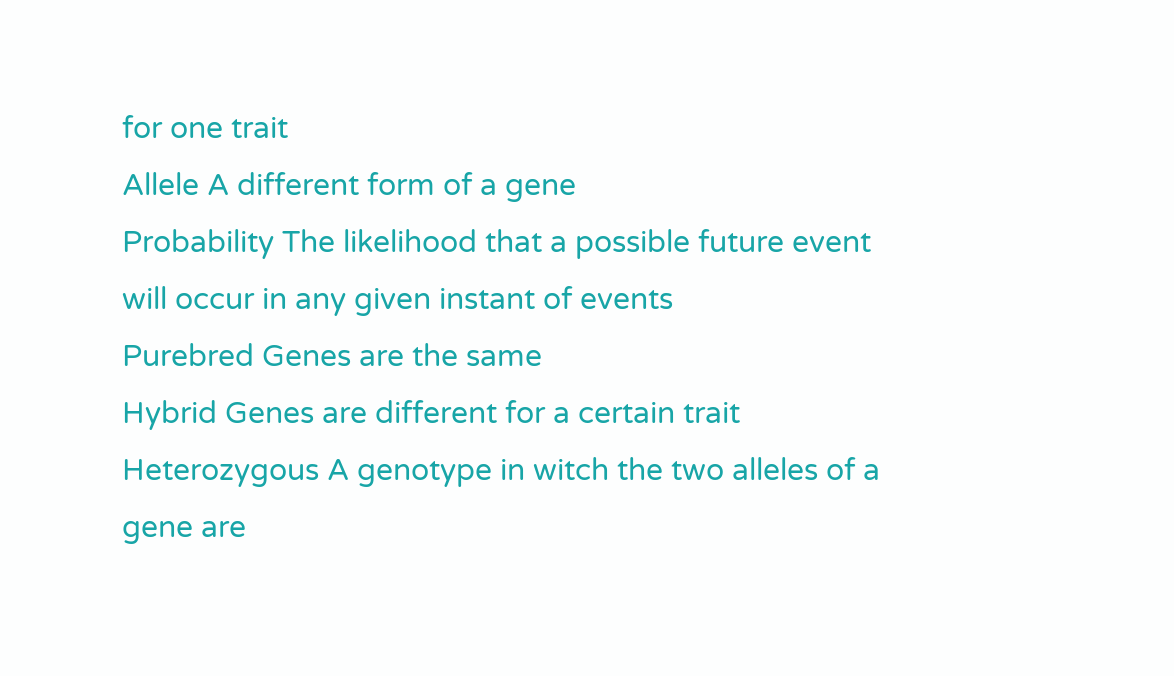for one trait
Allele A different form of a gene
Probability The likelihood that a possible future event will occur in any given instant of events
Purebred Genes are the same
Hybrid Genes are different for a certain trait
Heterozygous A genotype in witch the two alleles of a gene are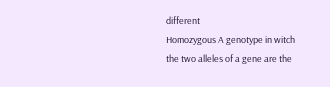different
Homozygous A genotype in witch the two alleles of a gene are the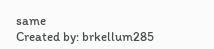same
Created by: brkellum285